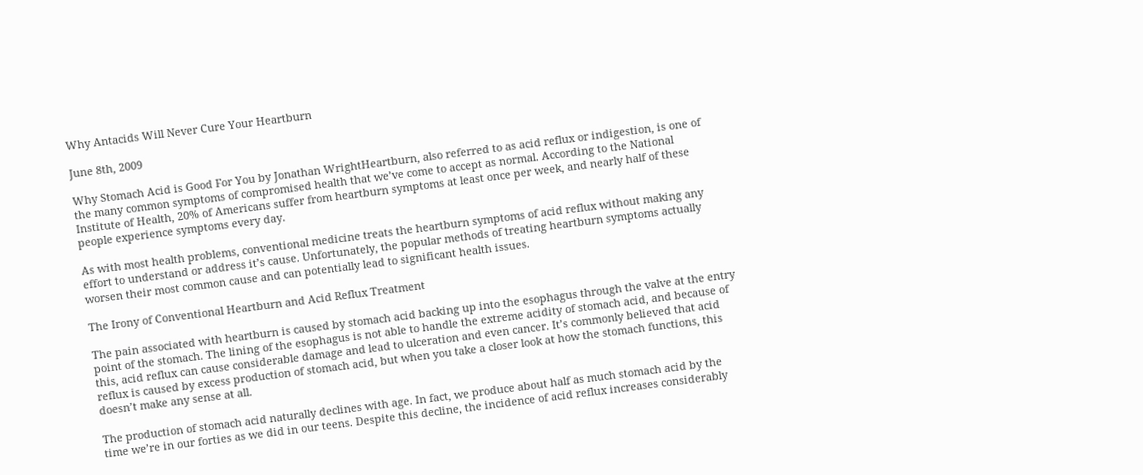Why Antacids Will Never Cure Your Heartburn

June 8th, 2009

Why Stomach Acid is Good For You by Jonathan WrightHeartburn, also referred to as acid reflux or indigestion, is one of the many common symptoms of compromised health that we’ve come to accept as normal. According to the National Institute of Health, 20% of Americans suffer from heartburn symptoms at least once per week, and nearly half of these people experience symptoms every day.

As with most health problems, conventional medicine treats the heartburn symptoms of acid reflux without making any effort to understand or address it’s cause. Unfortunately, the popular methods of treating heartburn symptoms actually worsen their most common cause and can potentially lead to significant health issues.

The Irony of Conventional Heartburn and Acid Reflux Treatment

The pain associated with heartburn is caused by stomach acid backing up into the esophagus through the valve at the entry point of the stomach. The lining of the esophagus is not able to handle the extreme acidity of stomach acid, and because of this, acid reflux can cause considerable damage and lead to ulceration and even cancer. It’s commonly believed that acid reflux is caused by excess production of stomach acid, but when you take a closer look at how the stomach functions, this doesn’t make any sense at all.

The production of stomach acid naturally declines with age. In fact, we produce about half as much stomach acid by the time we’re in our forties as we did in our teens. Despite this decline, the incidence of acid reflux increases considerably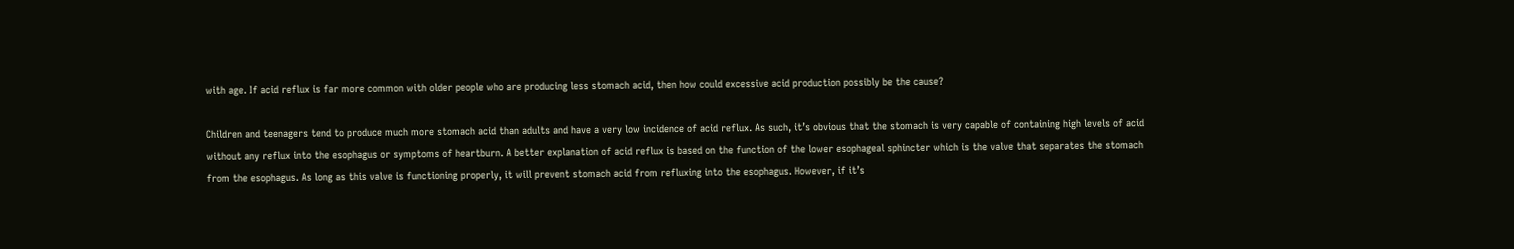with age. If acid reflux is far more common with older people who are producing less stomach acid, then how could excessive acid production possibly be the cause?

Children and teenagers tend to produce much more stomach acid than adults and have a very low incidence of acid reflux. As such, it’s obvious that the stomach is very capable of containing high levels of acid without any reflux into the esophagus or symptoms of heartburn. A better explanation of acid reflux is based on the function of the lower esophageal sphincter which is the valve that separates the stomach from the esophagus. As long as this valve is functioning properly, it will prevent stomach acid from refluxing into the esophagus. However, if it’s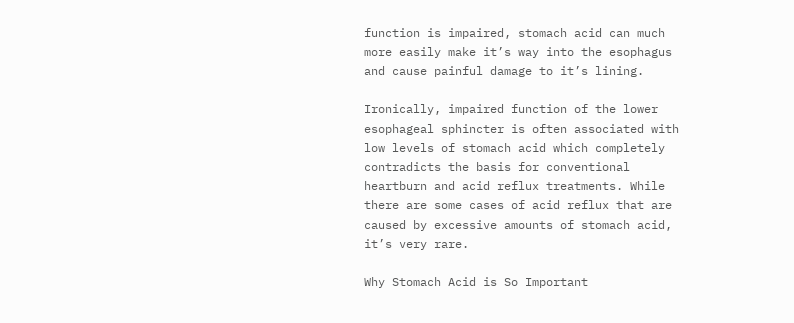function is impaired, stomach acid can much more easily make it’s way into the esophagus and cause painful damage to it’s lining.

Ironically, impaired function of the lower esophageal sphincter is often associated with low levels of stomach acid which completely contradicts the basis for conventional heartburn and acid reflux treatments. While there are some cases of acid reflux that are caused by excessive amounts of stomach acid, it’s very rare.

Why Stomach Acid is So Important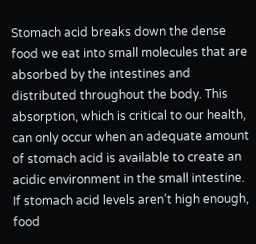Stomach acid breaks down the dense food we eat into small molecules that are absorbed by the intestines and distributed throughout the body. This absorption, which is critical to our health, can only occur when an adequate amount of stomach acid is available to create an acidic environment in the small intestine. If stomach acid levels aren’t high enough, food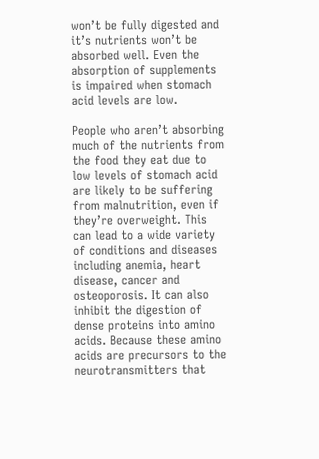won’t be fully digested and it’s nutrients won’t be absorbed well. Even the absorption of supplements is impaired when stomach acid levels are low.

People who aren’t absorbing much of the nutrients from the food they eat due to low levels of stomach acid are likely to be suffering from malnutrition, even if they’re overweight. This can lead to a wide variety of conditions and diseases including anemia, heart disease, cancer and osteoporosis. It can also inhibit the digestion of dense proteins into amino acids. Because these amino acids are precursors to the neurotransmitters that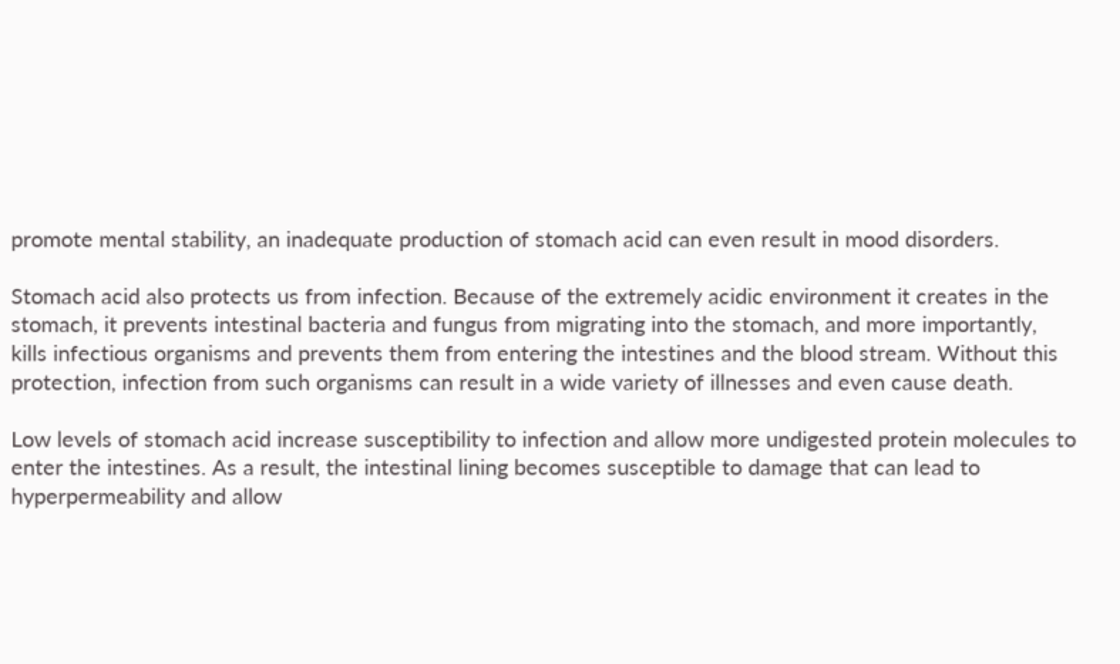promote mental stability, an inadequate production of stomach acid can even result in mood disorders.

Stomach acid also protects us from infection. Because of the extremely acidic environment it creates in the stomach, it prevents intestinal bacteria and fungus from migrating into the stomach, and more importantly, kills infectious organisms and prevents them from entering the intestines and the blood stream. Without this protection, infection from such organisms can result in a wide variety of illnesses and even cause death.

Low levels of stomach acid increase susceptibility to infection and allow more undigested protein molecules to enter the intestines. As a result, the intestinal lining becomes susceptible to damage that can lead to hyperpermeability and allow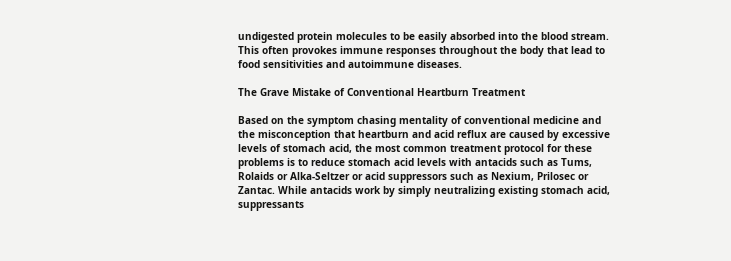undigested protein molecules to be easily absorbed into the blood stream. This often provokes immune responses throughout the body that lead to food sensitivities and autoimmune diseases.

The Grave Mistake of Conventional Heartburn Treatment

Based on the symptom chasing mentality of conventional medicine and the misconception that heartburn and acid reflux are caused by excessive levels of stomach acid, the most common treatment protocol for these problems is to reduce stomach acid levels with antacids such as Tums, Rolaids or Alka-Seltzer or acid suppressors such as Nexium, Prilosec or Zantac. While antacids work by simply neutralizing existing stomach acid, suppressants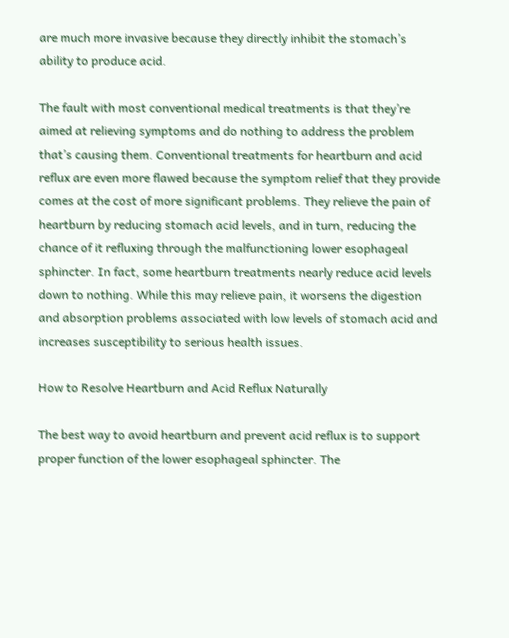are much more invasive because they directly inhibit the stomach’s ability to produce acid.

The fault with most conventional medical treatments is that they’re aimed at relieving symptoms and do nothing to address the problem that’s causing them. Conventional treatments for heartburn and acid reflux are even more flawed because the symptom relief that they provide comes at the cost of more significant problems. They relieve the pain of heartburn by reducing stomach acid levels, and in turn, reducing the chance of it refluxing through the malfunctioning lower esophageal sphincter. In fact, some heartburn treatments nearly reduce acid levels down to nothing. While this may relieve pain, it worsens the digestion and absorption problems associated with low levels of stomach acid and increases susceptibility to serious health issues.

How to Resolve Heartburn and Acid Reflux Naturally

The best way to avoid heartburn and prevent acid reflux is to support proper function of the lower esophageal sphincter. The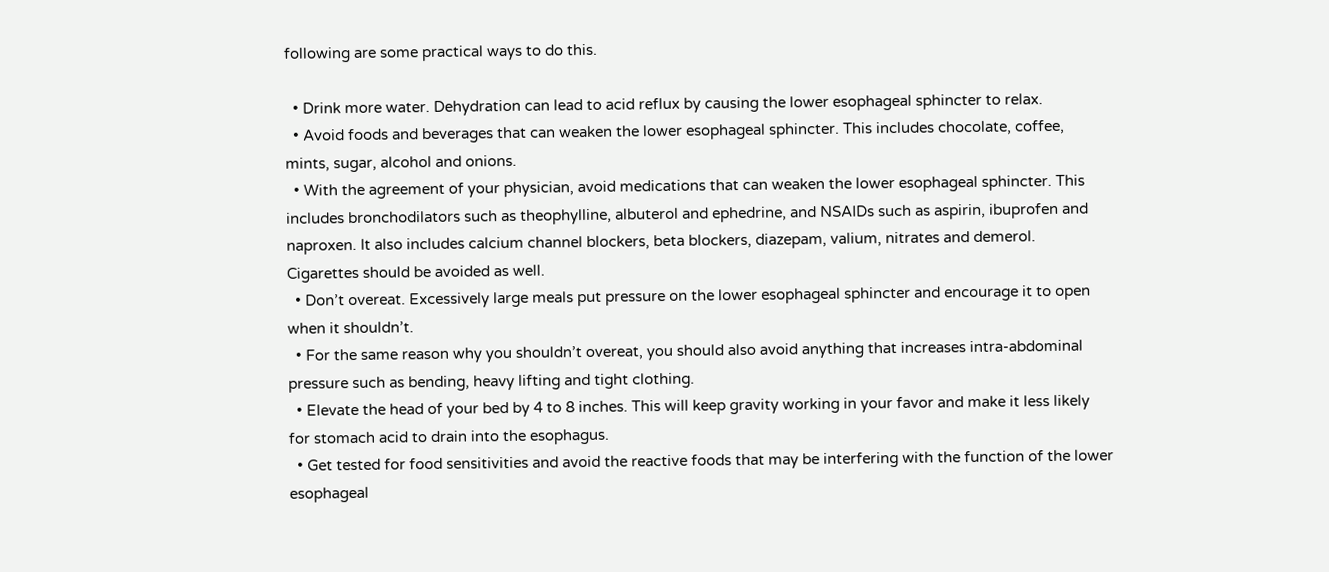following are some practical ways to do this.

  • Drink more water. Dehydration can lead to acid reflux by causing the lower esophageal sphincter to relax.
  • Avoid foods and beverages that can weaken the lower esophageal sphincter. This includes chocolate, coffee, mints, sugar, alcohol and onions.
  • With the agreement of your physician, avoid medications that can weaken the lower esophageal sphincter. This includes bronchodilators such as theophylline, albuterol and ephedrine, and NSAIDs such as aspirin, ibuprofen and naproxen. It also includes calcium channel blockers, beta blockers, diazepam, valium, nitrates and demerol. Cigarettes should be avoided as well.
  • Don’t overeat. Excessively large meals put pressure on the lower esophageal sphincter and encourage it to open when it shouldn’t.
  • For the same reason why you shouldn’t overeat, you should also avoid anything that increases intra-abdominal pressure such as bending, heavy lifting and tight clothing.
  • Elevate the head of your bed by 4 to 8 inches. This will keep gravity working in your favor and make it less likely for stomach acid to drain into the esophagus.
  • Get tested for food sensitivities and avoid the reactive foods that may be interfering with the function of the lower esophageal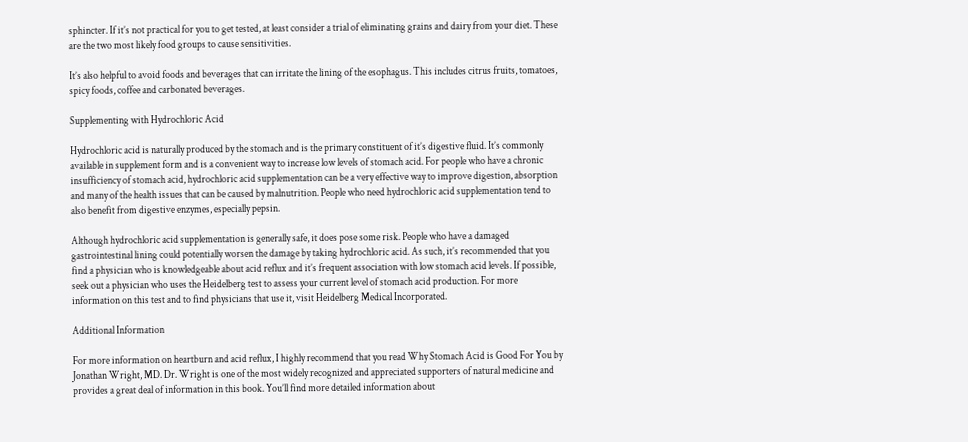sphincter. If it’s not practical for you to get tested, at least consider a trial of eliminating grains and dairy from your diet. These are the two most likely food groups to cause sensitivities.

It’s also helpful to avoid foods and beverages that can irritate the lining of the esophagus. This includes citrus fruits, tomatoes, spicy foods, coffee and carbonated beverages.

Supplementing with Hydrochloric Acid

Hydrochloric acid is naturally produced by the stomach and is the primary constituent of it’s digestive fluid. It’s commonly available in supplement form and is a convenient way to increase low levels of stomach acid. For people who have a chronic insufficiency of stomach acid, hydrochloric acid supplementation can be a very effective way to improve digestion, absorption and many of the health issues that can be caused by malnutrition. People who need hydrochloric acid supplementation tend to also benefit from digestive enzymes, especially pepsin.

Although hydrochloric acid supplementation is generally safe, it does pose some risk. People who have a damaged gastrointestinal lining could potentially worsen the damage by taking hydrochloric acid. As such, it’s recommended that you find a physician who is knowledgeable about acid reflux and it’s frequent association with low stomach acid levels. If possible, seek out a physician who uses the Heidelberg test to assess your current level of stomach acid production. For more information on this test and to find physicians that use it, visit Heidelberg Medical Incorporated.

Additional Information

For more information on heartburn and acid reflux, I highly recommend that you read Why Stomach Acid is Good For You by Jonathan Wright, MD. Dr. Wright is one of the most widely recognized and appreciated supporters of natural medicine and provides a great deal of information in this book. You’ll find more detailed information about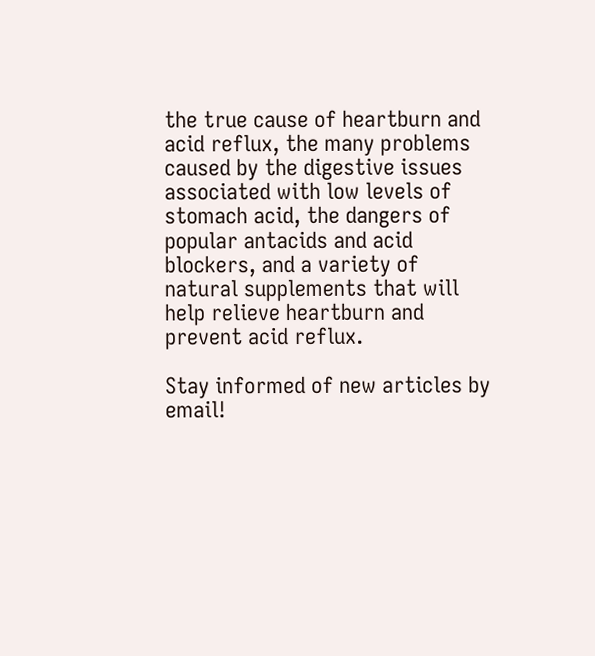the true cause of heartburn and acid reflux, the many problems caused by the digestive issues associated with low levels of stomach acid, the dangers of popular antacids and acid blockers, and a variety of natural supplements that will help relieve heartburn and prevent acid reflux.

Stay informed of new articles by email!